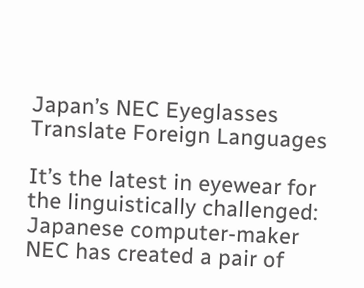Japan’s NEC Eyeglasses Translate Foreign Languages

It’s the latest in eyewear for the linguistically challenged: Japanese computer-maker NEC has created a pair of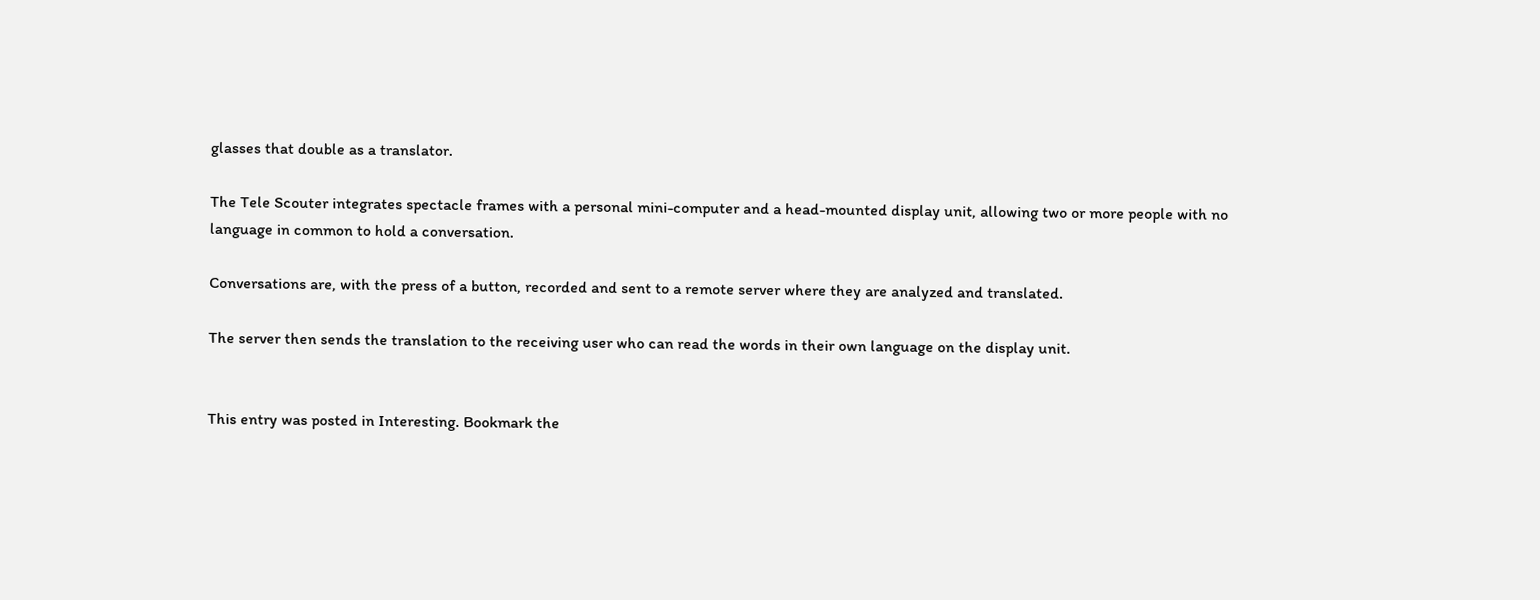glasses that double as a translator.

The Tele Scouter integrates spectacle frames with a personal mini-computer and a head-mounted display unit, allowing two or more people with no language in common to hold a conversation.

Conversations are, with the press of a button, recorded and sent to a remote server where they are analyzed and translated.

The server then sends the translation to the receiving user who can read the words in their own language on the display unit.


This entry was posted in Interesting. Bookmark the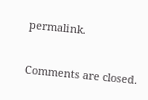permalink.

Comments are closed.